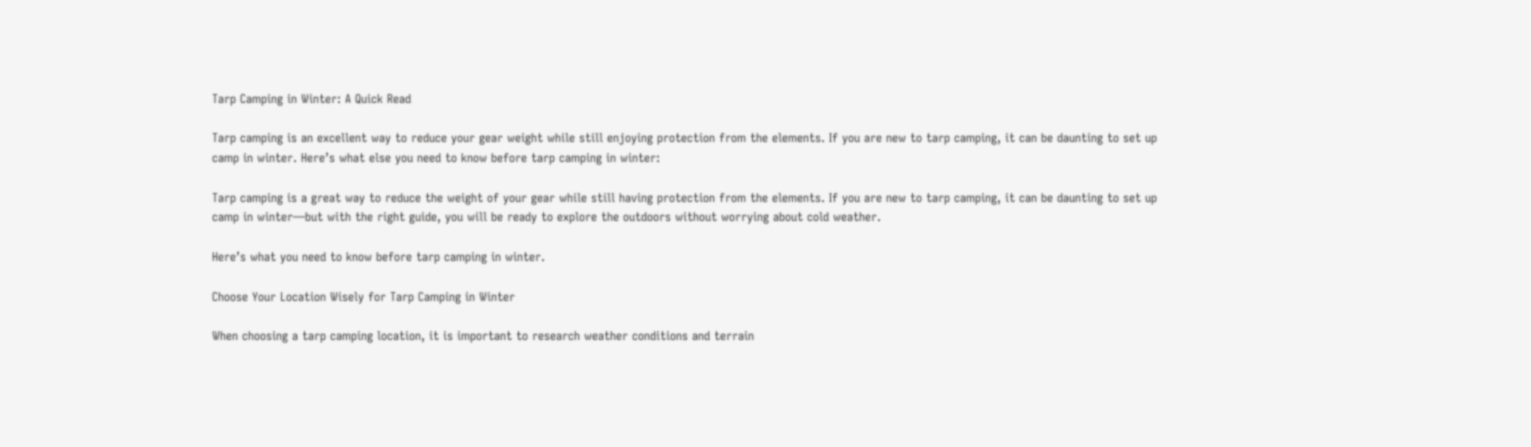Tarp Camping in Winter: A Quick Read

Tarp camping is an excellent way to reduce your gear weight while still enjoying protection from the elements. If you are new to tarp camping, it can be daunting to set up camp in winter. Here’s what else you need to know before tarp camping in winter:

Tarp camping is a great way to reduce the weight of your gear while still having protection from the elements. If you are new to tarp camping, it can be daunting to set up camp in winter—but with the right guide, you will be ready to explore the outdoors without worrying about cold weather.

Here’s what you need to know before tarp camping in winter.

Choose Your Location Wisely for Tarp Camping in Winter

When choosing a tarp camping location, it is important to research weather conditions and terrain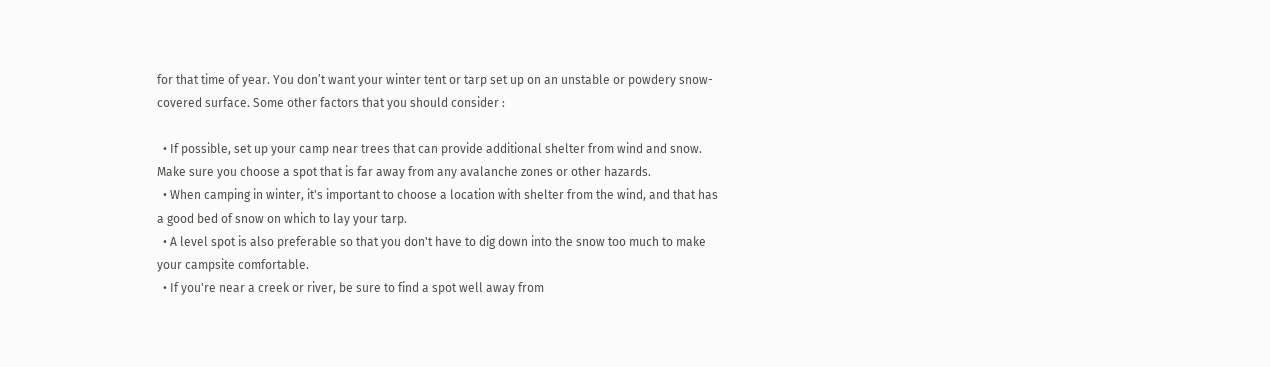for that time of year. You don’t want your winter tent or tarp set up on an unstable or powdery snow-covered surface. Some other factors that you should consider :

  • If possible, set up your camp near trees that can provide additional shelter from wind and snow. Make sure you choose a spot that is far away from any avalanche zones or other hazards.
  • When camping in winter, it's important to choose a location with shelter from the wind, and that has a good bed of snow on which to lay your tarp.
  • A level spot is also preferable so that you don't have to dig down into the snow too much to make your campsite comfortable.
  • If you're near a creek or river, be sure to find a spot well away from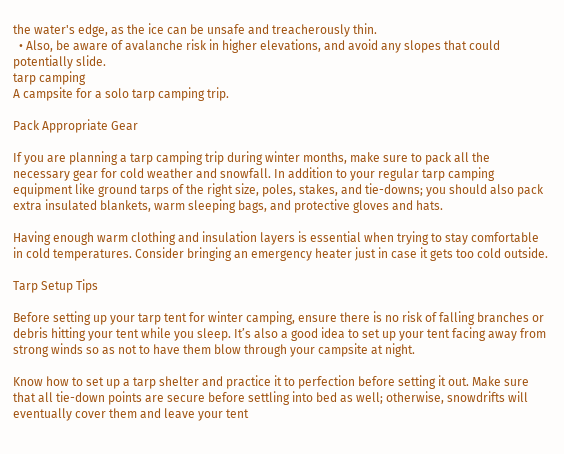the water's edge, as the ice can be unsafe and treacherously thin.
  • Also, be aware of avalanche risk in higher elevations, and avoid any slopes that could potentially slide.
tarp camping
A campsite for a solo tarp camping trip.

Pack Appropriate Gear

If you are planning a tarp camping trip during winter months, make sure to pack all the necessary gear for cold weather and snowfall. In addition to your regular tarp camping equipment like ground tarps of the right size, poles, stakes, and tie-downs; you should also pack extra insulated blankets, warm sleeping bags, and protective gloves and hats.

Having enough warm clothing and insulation layers is essential when trying to stay comfortable in cold temperatures. Consider bringing an emergency heater just in case it gets too cold outside.

Tarp Setup Tips

Before setting up your tarp tent for winter camping, ensure there is no risk of falling branches or debris hitting your tent while you sleep. It’s also a good idea to set up your tent facing away from strong winds so as not to have them blow through your campsite at night.

Know how to set up a tarp shelter and practice it to perfection before setting it out. Make sure that all tie-down points are secure before settling into bed as well; otherwise, snowdrifts will eventually cover them and leave your tent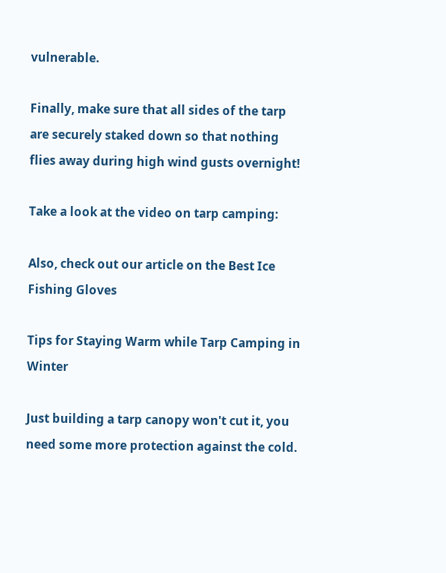vulnerable.

Finally, make sure that all sides of the tarp are securely staked down so that nothing flies away during high wind gusts overnight!

Take a look at the video on tarp camping:

Also, check out our article on the Best Ice Fishing Gloves

Tips for Staying Warm while Tarp Camping in Winter

Just building a tarp canopy won't cut it, you need some more protection against the cold.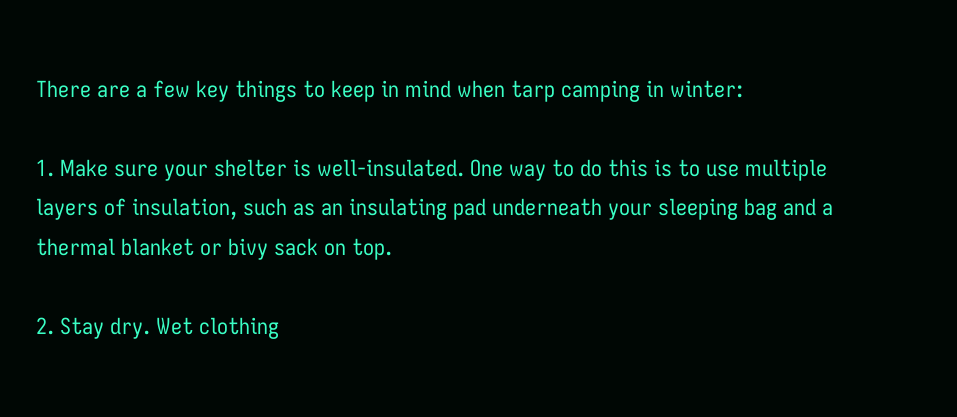There are a few key things to keep in mind when tarp camping in winter:

1. Make sure your shelter is well-insulated. One way to do this is to use multiple layers of insulation, such as an insulating pad underneath your sleeping bag and a thermal blanket or bivy sack on top.

2. Stay dry. Wet clothing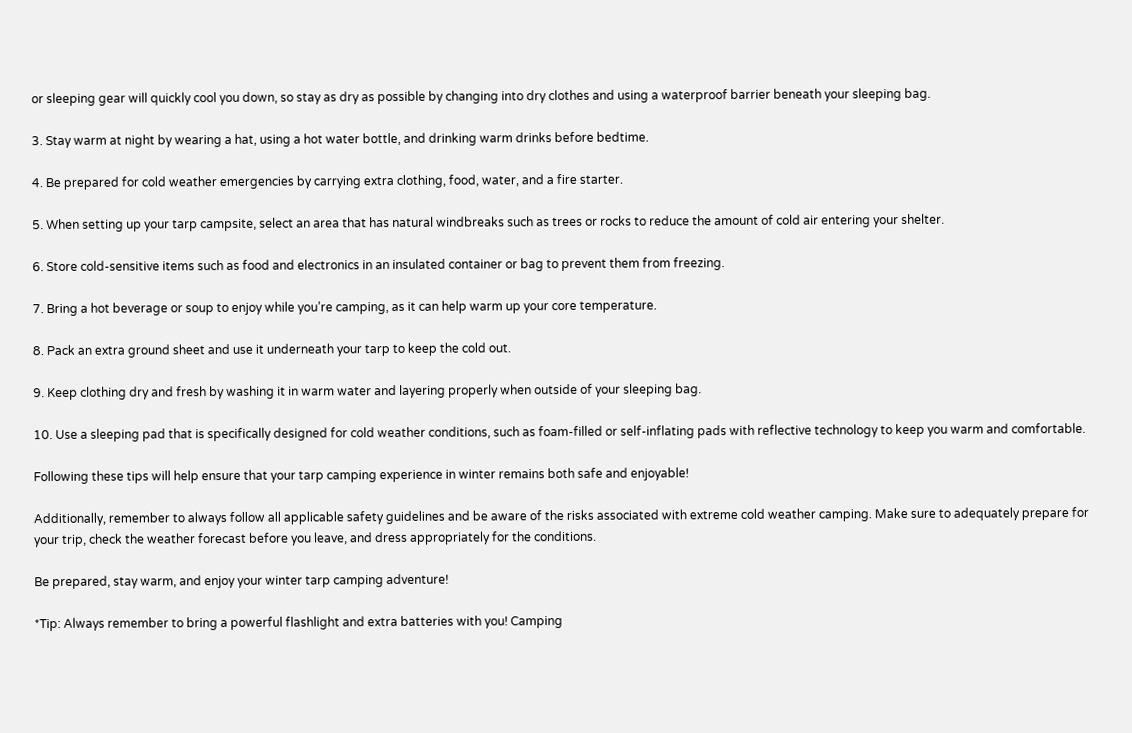or sleeping gear will quickly cool you down, so stay as dry as possible by changing into dry clothes and using a waterproof barrier beneath your sleeping bag.

3. Stay warm at night by wearing a hat, using a hot water bottle, and drinking warm drinks before bedtime.

4. Be prepared for cold weather emergencies by carrying extra clothing, food, water, and a fire starter.

5. When setting up your tarp campsite, select an area that has natural windbreaks such as trees or rocks to reduce the amount of cold air entering your shelter.

6. Store cold-sensitive items such as food and electronics in an insulated container or bag to prevent them from freezing.

7. Bring a hot beverage or soup to enjoy while you’re camping, as it can help warm up your core temperature.

8. Pack an extra ground sheet and use it underneath your tarp to keep the cold out.

9. Keep clothing dry and fresh by washing it in warm water and layering properly when outside of your sleeping bag.

10. Use a sleeping pad that is specifically designed for cold weather conditions, such as foam-filled or self-inflating pads with reflective technology to keep you warm and comfortable.

Following these tips will help ensure that your tarp camping experience in winter remains both safe and enjoyable!

Additionally, remember to always follow all applicable safety guidelines and be aware of the risks associated with extreme cold weather camping. Make sure to adequately prepare for your trip, check the weather forecast before you leave, and dress appropriately for the conditions.

Be prepared, stay warm, and enjoy your winter tarp camping adventure!

*Tip: Always remember to bring a powerful flashlight and extra batteries with you! Camping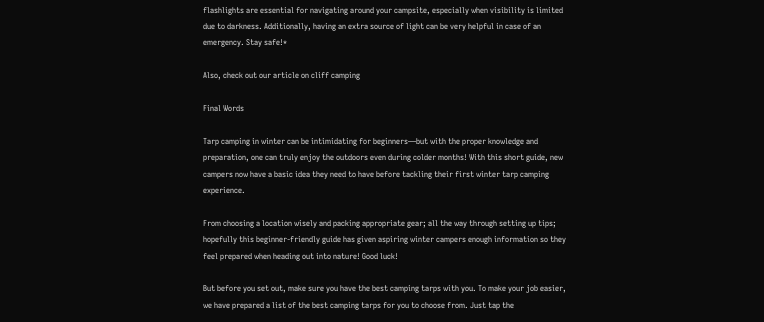flashlights are essential for navigating around your campsite, especially when visibility is limited due to darkness. Additionally, having an extra source of light can be very helpful in case of an emergency. Stay safe!*

Also, check out our article on cliff camping

Final Words

Tarp camping in winter can be intimidating for beginners—but with the proper knowledge and preparation, one can truly enjoy the outdoors even during colder months! With this short guide, new campers now have a basic idea they need to have before tackling their first winter tarp camping experience.

From choosing a location wisely and packing appropriate gear; all the way through setting up tips; hopefully this beginner-friendly guide has given aspiring winter campers enough information so they feel prepared when heading out into nature! Good luck!

But before you set out, make sure you have the best camping tarps with you. To make your job easier, we have prepared a list of the best camping tarps for you to choose from. Just tap the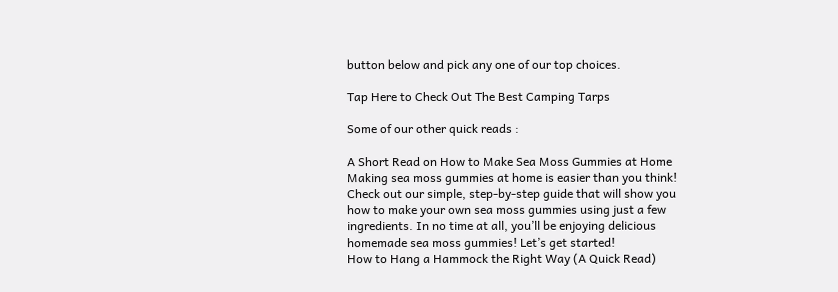button below and pick any one of our top choices.

Tap Here to Check Out The Best Camping Tarps

Some of our other quick reads :

A Short Read on How to Make Sea Moss Gummies at Home
Making sea moss gummies at home is easier than you think! Check out our simple, step-by-step guide that will show you how to make your own sea moss gummies using just a few ingredients. In no time at all, you’ll be enjoying delicious homemade sea moss gummies! Let’s get started!
How to Hang a Hammock the Right Way (A Quick Read)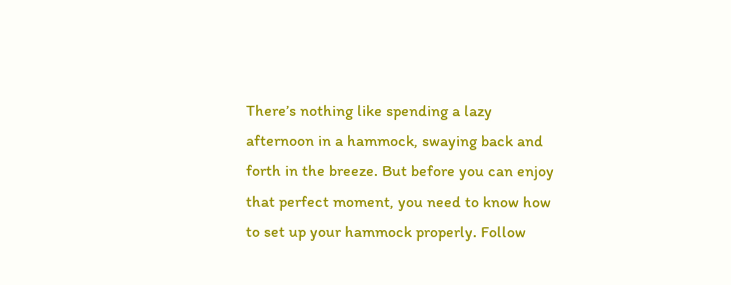There’s nothing like spending a lazy afternoon in a hammock, swaying back and forth in the breeze. But before you can enjoy that perfect moment, you need to know how to set up your hammock properly. Follow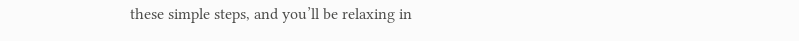these simple steps, and you’ll be relaxing in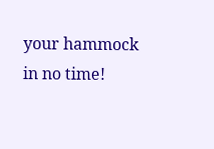your hammock in no time!